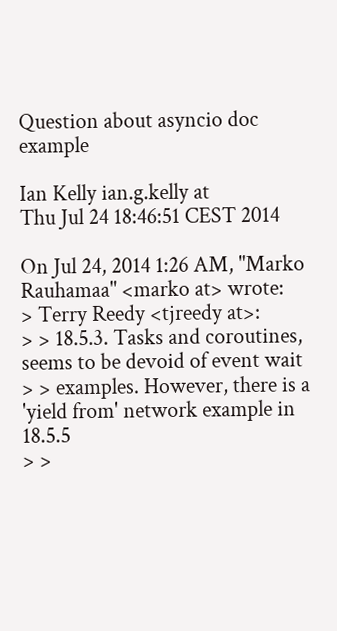Question about asyncio doc example

Ian Kelly ian.g.kelly at
Thu Jul 24 18:46:51 CEST 2014

On Jul 24, 2014 1:26 AM, "Marko Rauhamaa" <marko at> wrote:
> Terry Reedy <tjreedy at>:
> > 18.5.3. Tasks and coroutines, seems to be devoid of event wait
> > examples. However, there is a 'yield from' network example in 18.5.5
> >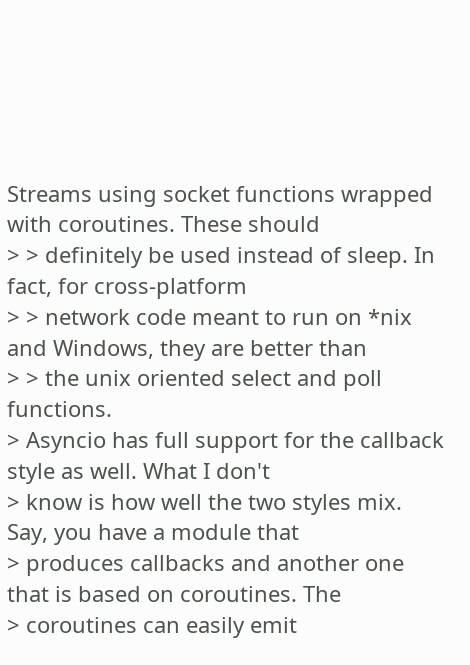Streams using socket functions wrapped with coroutines. These should
> > definitely be used instead of sleep. In fact, for cross-platform
> > network code meant to run on *nix and Windows, they are better than
> > the unix oriented select and poll functions.
> Asyncio has full support for the callback style as well. What I don't
> know is how well the two styles mix. Say, you have a module that
> produces callbacks and another one that is based on coroutines. The
> coroutines can easily emit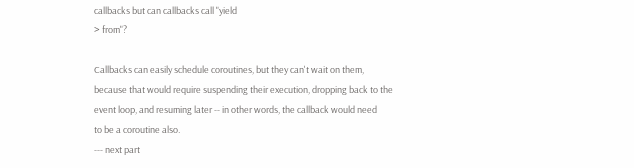callbacks but can callbacks call "yield
> from"?

Callbacks can easily schedule coroutines, but they can't wait on them,
because that would require suspending their execution, dropping back to the
event loop, and resuming later -- in other words, the callback would need
to be a coroutine also.
--- next part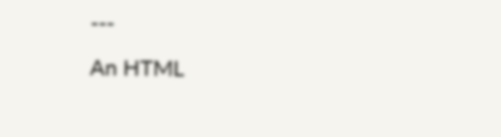---
An HTML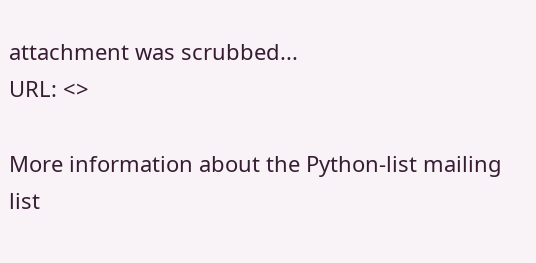attachment was scrubbed...
URL: <>

More information about the Python-list mailing list